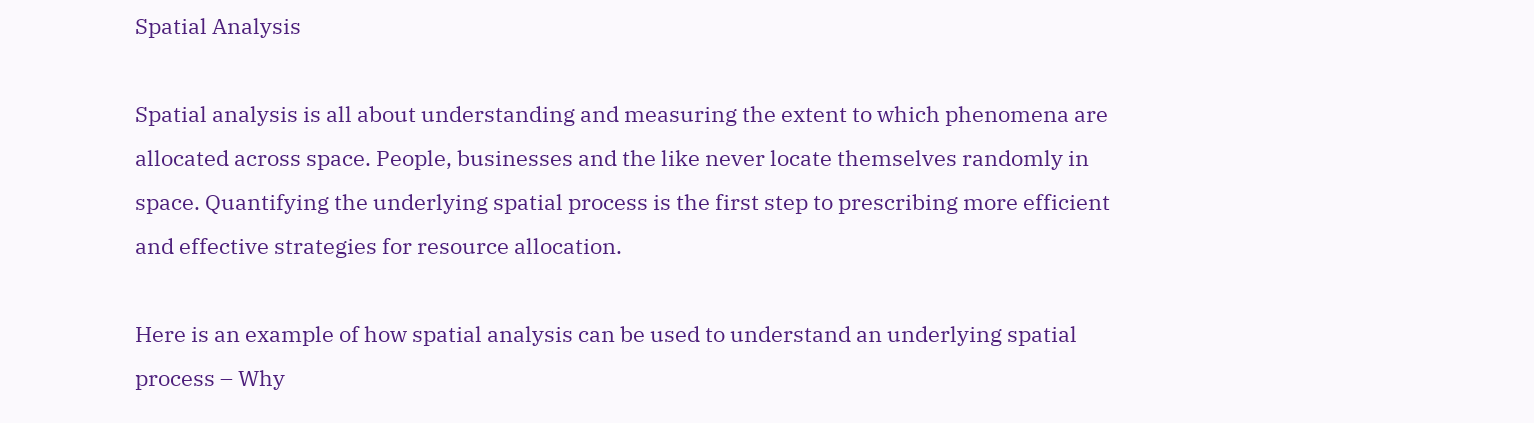Spatial Analysis

Spatial analysis is all about understanding and measuring the extent to which phenomena are allocated across space. People, businesses and the like never locate themselves randomly in space. Quantifying the underlying spatial process is the first step to prescribing more efficient and effective strategies for resource allocation.

Here is an example of how spatial analysis can be used to understand an underlying spatial process – Why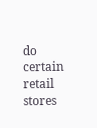do certain retail stores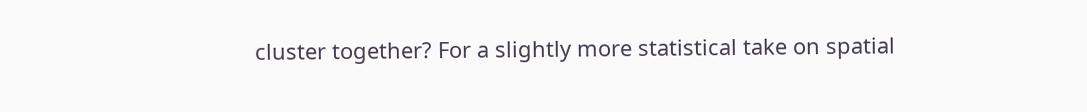cluster together? For a slightly more statistical take on spatial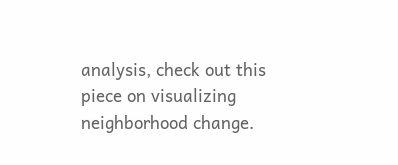analysis, check out this piece on visualizing neighborhood change.